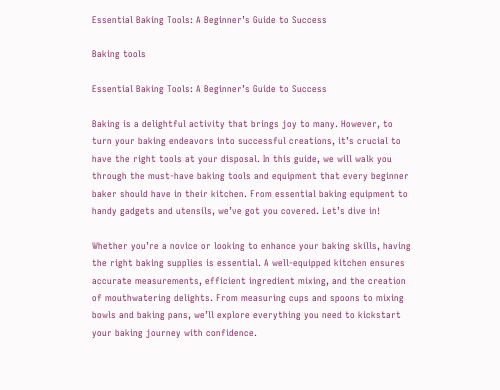Essential Baking Tools: A Beginner’s Guide to Success

Baking tools

Essential Baking Tools: A Beginner’s Guide to Success

Baking is a delightful activity that brings joy to many. However, to turn your baking endeavors into successful creations, it’s crucial to have the right tools at your disposal. In this guide, we will walk you through the must-have baking tools and equipment that every beginner baker should have in their kitchen. From essential baking equipment to handy gadgets and utensils, we’ve got you covered. Let’s dive in!

Whether you’re a novice or looking to enhance your baking skills, having the right baking supplies is essential. A well-equipped kitchen ensures accurate measurements, efficient ingredient mixing, and the creation of mouthwatering delights. From measuring cups and spoons to mixing bowls and baking pans, we’ll explore everything you need to kickstart your baking journey with confidence.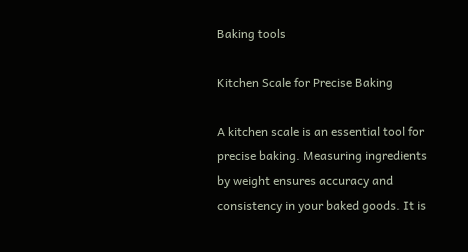Baking tools

Kitchen Scale for Precise Baking

A kitchen scale is an essential tool for precise baking. Measuring ingredients by weight ensures accuracy and consistency in your baked goods. It is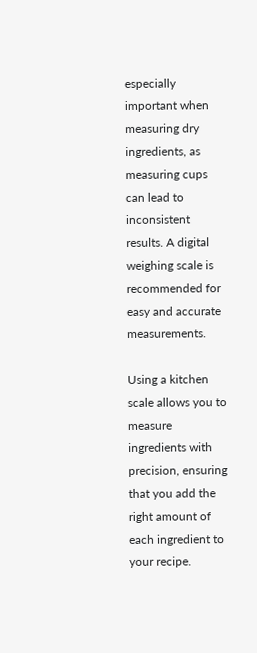especially important when measuring dry ingredients, as measuring cups can lead to inconsistent results. A digital weighing scale is recommended for easy and accurate measurements.

Using a kitchen scale allows you to measure ingredients with precision, ensuring that you add the right amount of each ingredient to your recipe.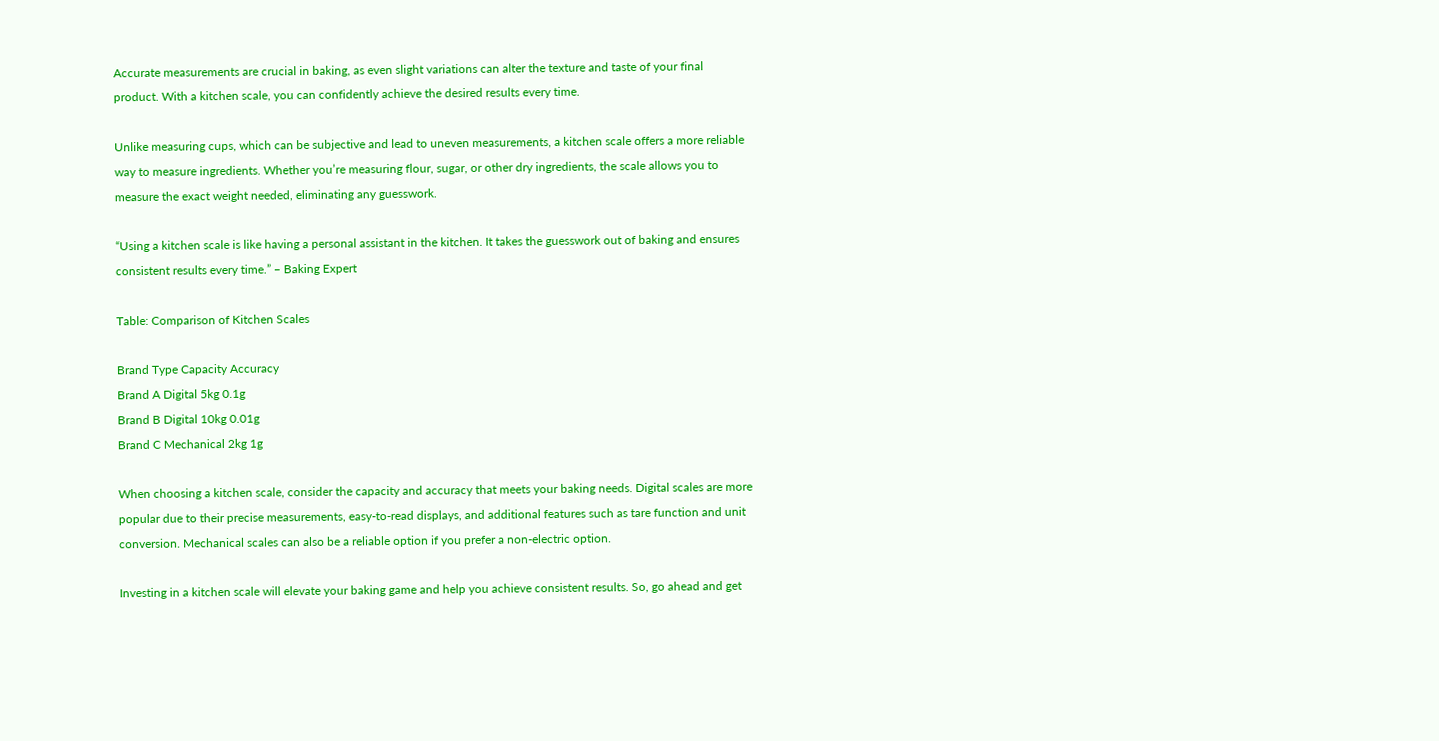Accurate measurements are crucial in baking, as even slight variations can alter the texture and taste of your final product. With a kitchen scale, you can confidently achieve the desired results every time.

Unlike measuring cups, which can be subjective and lead to uneven measurements, a kitchen scale offers a more reliable way to measure ingredients. Whether you’re measuring flour, sugar, or other dry ingredients, the scale allows you to measure the exact weight needed, eliminating any guesswork.

“Using a kitchen scale is like having a personal assistant in the kitchen. It takes the guesswork out of baking and ensures consistent results every time.” – Baking Expert

Table: Comparison of Kitchen Scales

Brand Type Capacity Accuracy
Brand A Digital 5kg 0.1g
Brand B Digital 10kg 0.01g
Brand C Mechanical 2kg 1g

When choosing a kitchen scale, consider the capacity and accuracy that meets your baking needs. Digital scales are more popular due to their precise measurements, easy-to-read displays, and additional features such as tare function and unit conversion. Mechanical scales can also be a reliable option if you prefer a non-electric option.

Investing in a kitchen scale will elevate your baking game and help you achieve consistent results. So, go ahead and get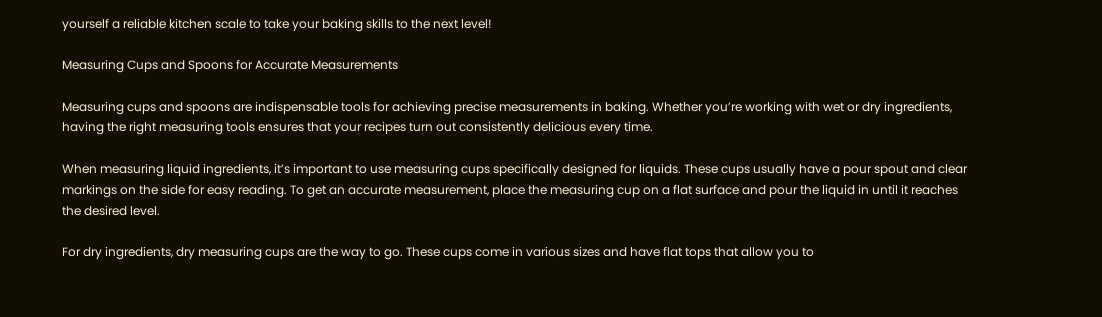yourself a reliable kitchen scale to take your baking skills to the next level!

Measuring Cups and Spoons for Accurate Measurements

Measuring cups and spoons are indispensable tools for achieving precise measurements in baking. Whether you’re working with wet or dry ingredients, having the right measuring tools ensures that your recipes turn out consistently delicious every time.

When measuring liquid ingredients, it’s important to use measuring cups specifically designed for liquids. These cups usually have a pour spout and clear markings on the side for easy reading. To get an accurate measurement, place the measuring cup on a flat surface and pour the liquid in until it reaches the desired level.

For dry ingredients, dry measuring cups are the way to go. These cups come in various sizes and have flat tops that allow you to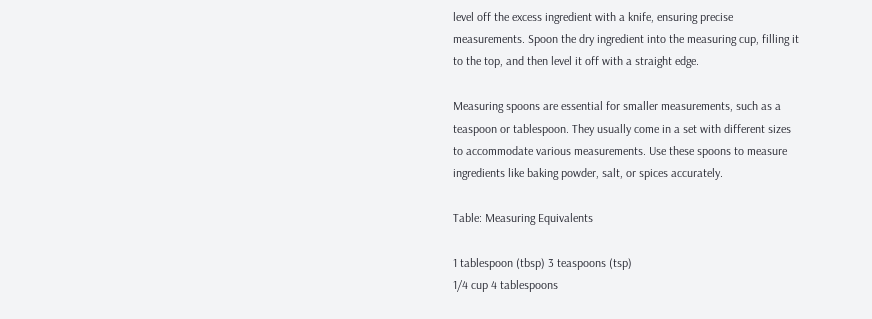level off the excess ingredient with a knife, ensuring precise measurements. Spoon the dry ingredient into the measuring cup, filling it to the top, and then level it off with a straight edge.

Measuring spoons are essential for smaller measurements, such as a teaspoon or tablespoon. They usually come in a set with different sizes to accommodate various measurements. Use these spoons to measure ingredients like baking powder, salt, or spices accurately.

Table: Measuring Equivalents

1 tablespoon (tbsp) 3 teaspoons (tsp)
1/4 cup 4 tablespoons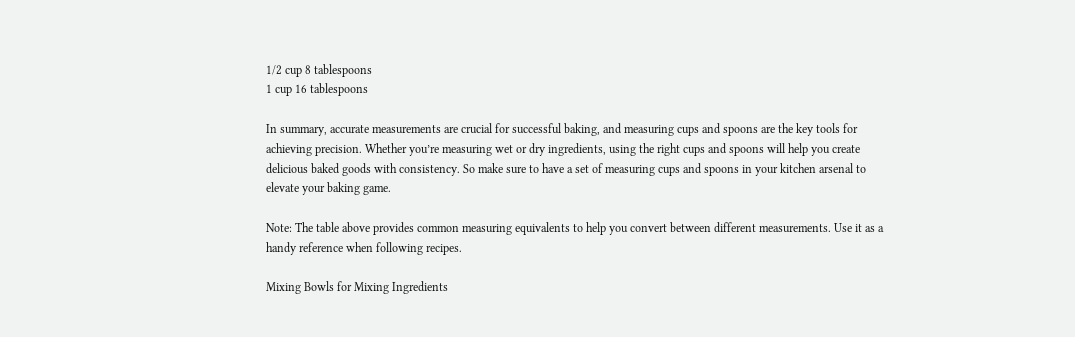1/2 cup 8 tablespoons
1 cup 16 tablespoons

In summary, accurate measurements are crucial for successful baking, and measuring cups and spoons are the key tools for achieving precision. Whether you’re measuring wet or dry ingredients, using the right cups and spoons will help you create delicious baked goods with consistency. So make sure to have a set of measuring cups and spoons in your kitchen arsenal to elevate your baking game.

Note: The table above provides common measuring equivalents to help you convert between different measurements. Use it as a handy reference when following recipes.

Mixing Bowls for Mixing Ingredients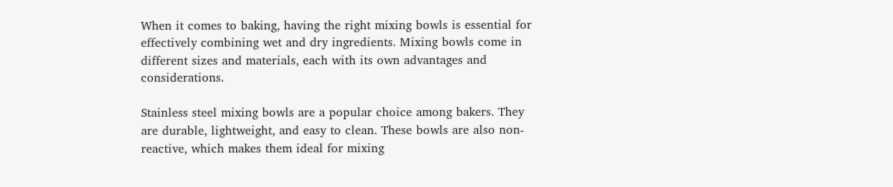When it comes to baking, having the right mixing bowls is essential for effectively combining wet and dry ingredients. Mixing bowls come in different sizes and materials, each with its own advantages and considerations.

Stainless steel mixing bowls are a popular choice among bakers. They are durable, lightweight, and easy to clean. These bowls are also non-reactive, which makes them ideal for mixing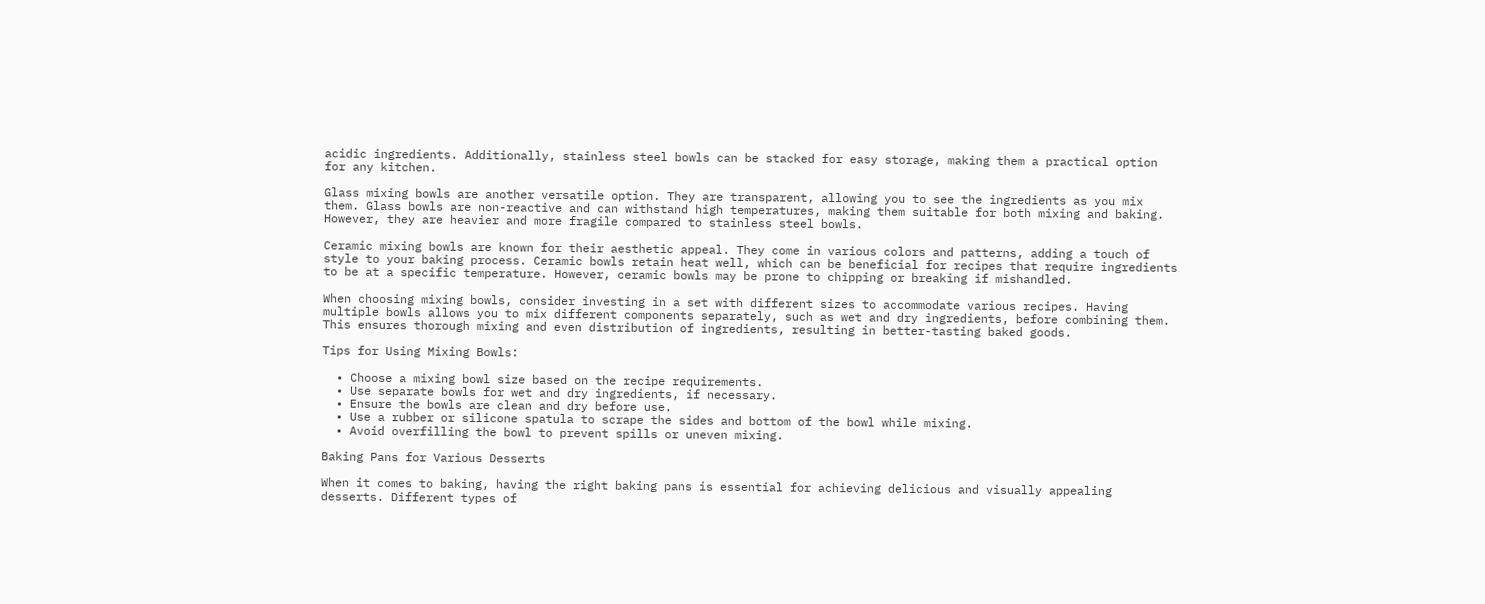acidic ingredients. Additionally, stainless steel bowls can be stacked for easy storage, making them a practical option for any kitchen.

Glass mixing bowls are another versatile option. They are transparent, allowing you to see the ingredients as you mix them. Glass bowls are non-reactive and can withstand high temperatures, making them suitable for both mixing and baking. However, they are heavier and more fragile compared to stainless steel bowls.

Ceramic mixing bowls are known for their aesthetic appeal. They come in various colors and patterns, adding a touch of style to your baking process. Ceramic bowls retain heat well, which can be beneficial for recipes that require ingredients to be at a specific temperature. However, ceramic bowls may be prone to chipping or breaking if mishandled.

When choosing mixing bowls, consider investing in a set with different sizes to accommodate various recipes. Having multiple bowls allows you to mix different components separately, such as wet and dry ingredients, before combining them. This ensures thorough mixing and even distribution of ingredients, resulting in better-tasting baked goods.

Tips for Using Mixing Bowls:

  • Choose a mixing bowl size based on the recipe requirements.
  • Use separate bowls for wet and dry ingredients, if necessary.
  • Ensure the bowls are clean and dry before use.
  • Use a rubber or silicone spatula to scrape the sides and bottom of the bowl while mixing.
  • Avoid overfilling the bowl to prevent spills or uneven mixing.

Baking Pans for Various Desserts

When it comes to baking, having the right baking pans is essential for achieving delicious and visually appealing desserts. Different types of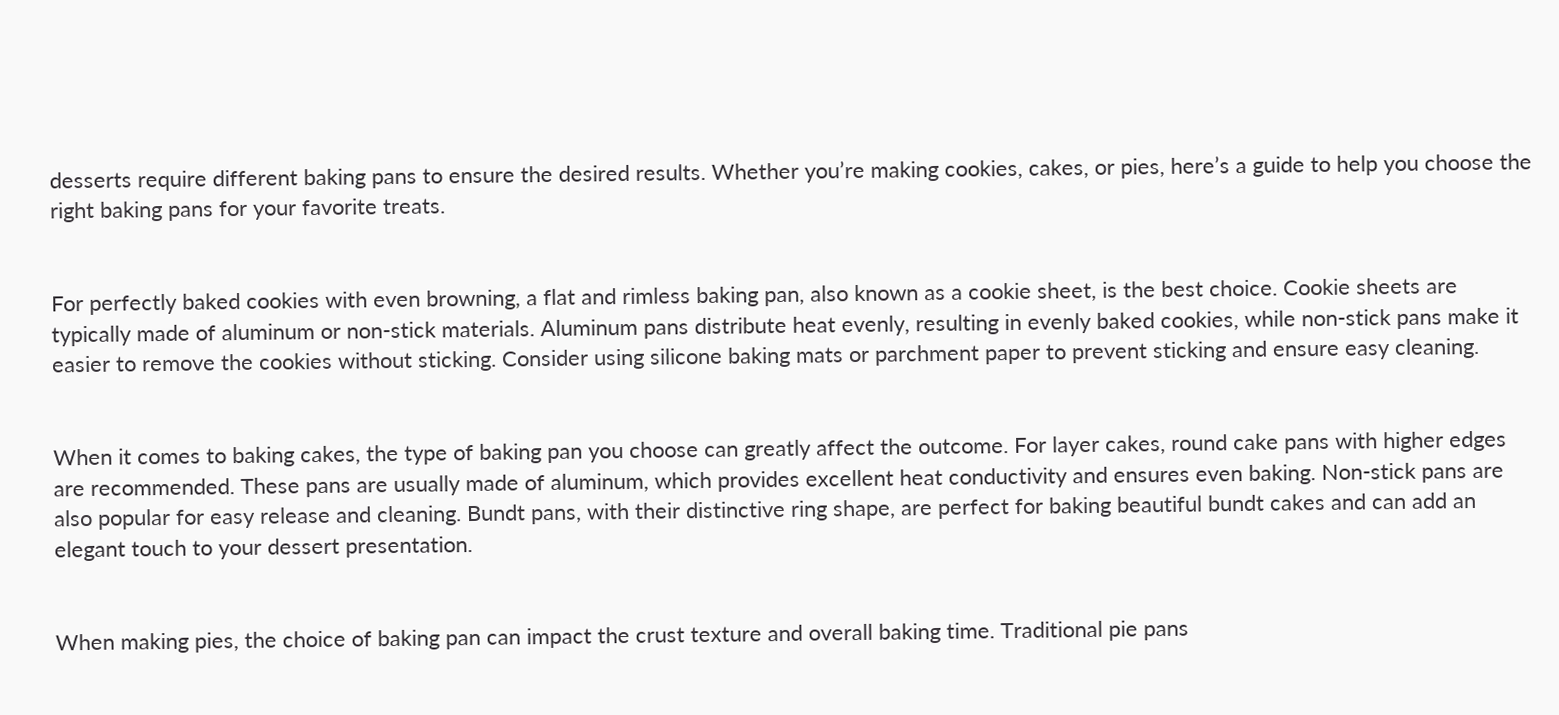desserts require different baking pans to ensure the desired results. Whether you’re making cookies, cakes, or pies, here’s a guide to help you choose the right baking pans for your favorite treats.


For perfectly baked cookies with even browning, a flat and rimless baking pan, also known as a cookie sheet, is the best choice. Cookie sheets are typically made of aluminum or non-stick materials. Aluminum pans distribute heat evenly, resulting in evenly baked cookies, while non-stick pans make it easier to remove the cookies without sticking. Consider using silicone baking mats or parchment paper to prevent sticking and ensure easy cleaning.


When it comes to baking cakes, the type of baking pan you choose can greatly affect the outcome. For layer cakes, round cake pans with higher edges are recommended. These pans are usually made of aluminum, which provides excellent heat conductivity and ensures even baking. Non-stick pans are also popular for easy release and cleaning. Bundt pans, with their distinctive ring shape, are perfect for baking beautiful bundt cakes and can add an elegant touch to your dessert presentation.


When making pies, the choice of baking pan can impact the crust texture and overall baking time. Traditional pie pans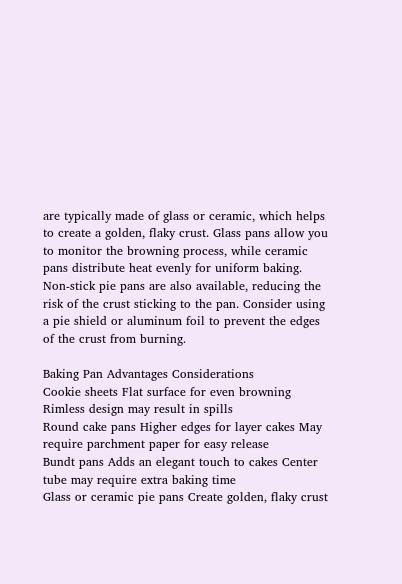are typically made of glass or ceramic, which helps to create a golden, flaky crust. Glass pans allow you to monitor the browning process, while ceramic pans distribute heat evenly for uniform baking. Non-stick pie pans are also available, reducing the risk of the crust sticking to the pan. Consider using a pie shield or aluminum foil to prevent the edges of the crust from burning.

Baking Pan Advantages Considerations
Cookie sheets Flat surface for even browning Rimless design may result in spills
Round cake pans Higher edges for layer cakes May require parchment paper for easy release
Bundt pans Adds an elegant touch to cakes Center tube may require extra baking time
Glass or ceramic pie pans Create golden, flaky crust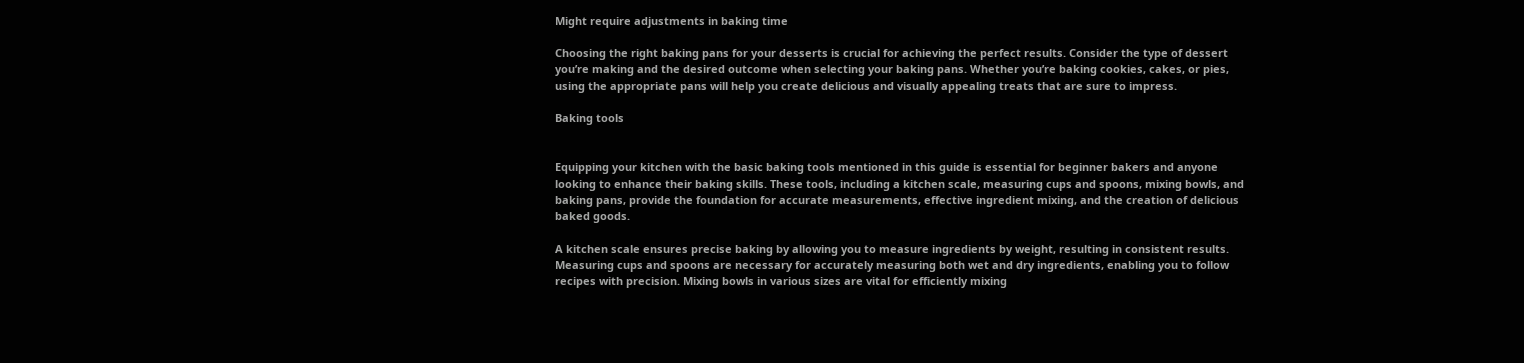Might require adjustments in baking time

Choosing the right baking pans for your desserts is crucial for achieving the perfect results. Consider the type of dessert you’re making and the desired outcome when selecting your baking pans. Whether you’re baking cookies, cakes, or pies, using the appropriate pans will help you create delicious and visually appealing treats that are sure to impress.

Baking tools


Equipping your kitchen with the basic baking tools mentioned in this guide is essential for beginner bakers and anyone looking to enhance their baking skills. These tools, including a kitchen scale, measuring cups and spoons, mixing bowls, and baking pans, provide the foundation for accurate measurements, effective ingredient mixing, and the creation of delicious baked goods.

A kitchen scale ensures precise baking by allowing you to measure ingredients by weight, resulting in consistent results. Measuring cups and spoons are necessary for accurately measuring both wet and dry ingredients, enabling you to follow recipes with precision. Mixing bowls in various sizes are vital for efficiently mixing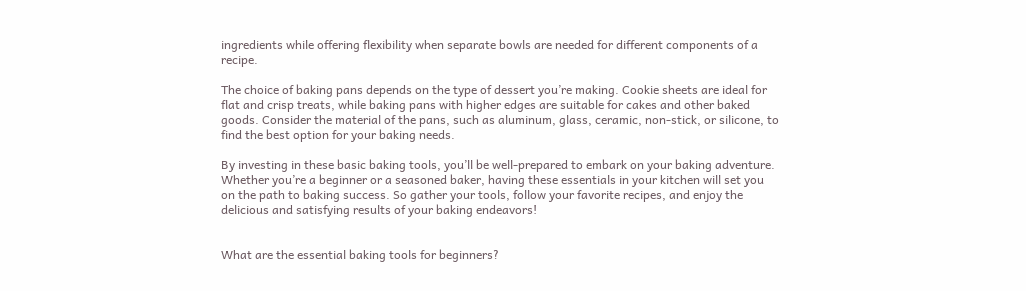ingredients while offering flexibility when separate bowls are needed for different components of a recipe.

The choice of baking pans depends on the type of dessert you’re making. Cookie sheets are ideal for flat and crisp treats, while baking pans with higher edges are suitable for cakes and other baked goods. Consider the material of the pans, such as aluminum, glass, ceramic, non-stick, or silicone, to find the best option for your baking needs.

By investing in these basic baking tools, you’ll be well-prepared to embark on your baking adventure. Whether you’re a beginner or a seasoned baker, having these essentials in your kitchen will set you on the path to baking success. So gather your tools, follow your favorite recipes, and enjoy the delicious and satisfying results of your baking endeavors!


What are the essential baking tools for beginners?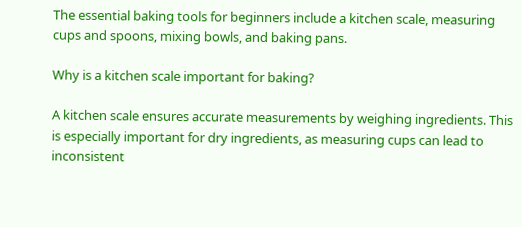The essential baking tools for beginners include a kitchen scale, measuring cups and spoons, mixing bowls, and baking pans.

Why is a kitchen scale important for baking?

A kitchen scale ensures accurate measurements by weighing ingredients. This is especially important for dry ingredients, as measuring cups can lead to inconsistent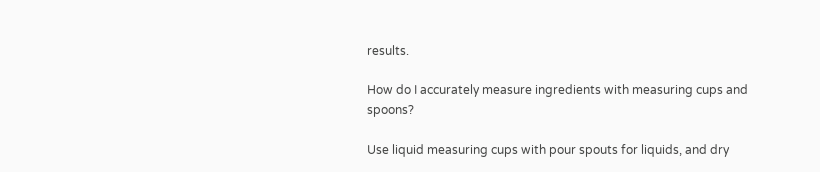results.

How do I accurately measure ingredients with measuring cups and spoons?

Use liquid measuring cups with pour spouts for liquids, and dry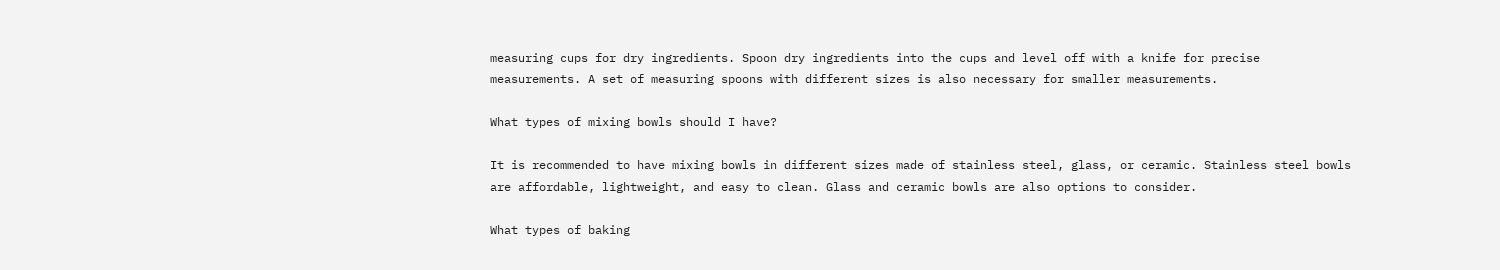measuring cups for dry ingredients. Spoon dry ingredients into the cups and level off with a knife for precise measurements. A set of measuring spoons with different sizes is also necessary for smaller measurements.

What types of mixing bowls should I have?

It is recommended to have mixing bowls in different sizes made of stainless steel, glass, or ceramic. Stainless steel bowls are affordable, lightweight, and easy to clean. Glass and ceramic bowls are also options to consider.

What types of baking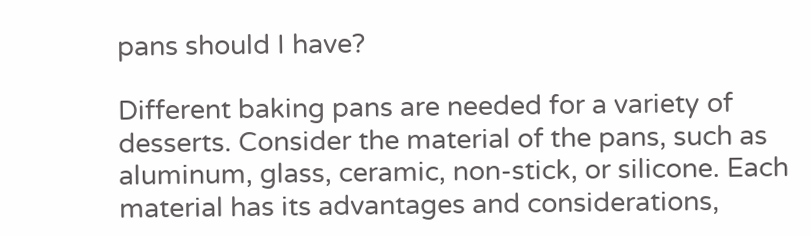pans should I have?

Different baking pans are needed for a variety of desserts. Consider the material of the pans, such as aluminum, glass, ceramic, non-stick, or silicone. Each material has its advantages and considerations,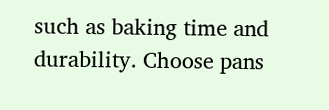such as baking time and durability. Choose pans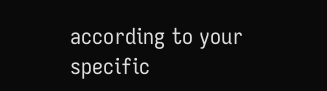according to your specific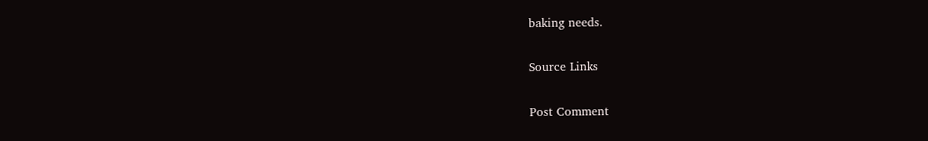baking needs.

Source Links

Post Comment